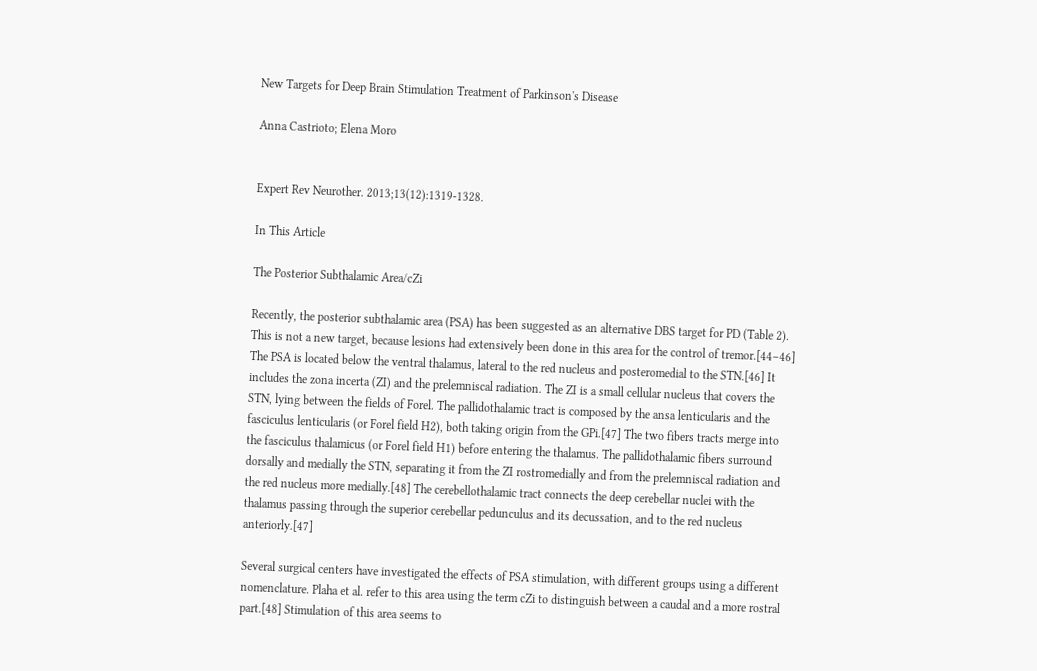New Targets for Deep Brain Stimulation Treatment of Parkinson's Disease

Anna Castrioto; Elena Moro


Expert Rev Neurother. 2013;13(12):1319-1328.

In This Article

The Posterior Subthalamic Area/cZi

Recently, the posterior subthalamic area (PSA) has been suggested as an alternative DBS target for PD (Table 2). This is not a new target, because lesions had extensively been done in this area for the control of tremor.[44–46] The PSA is located below the ventral thalamus, lateral to the red nucleus and posteromedial to the STN.[46] It includes the zona incerta (ZI) and the prelemniscal radiation. The ZI is a small cellular nucleus that covers the STN, lying between the fields of Forel. The pallidothalamic tract is composed by the ansa lenticularis and the fasciculus lenticularis (or Forel field H2), both taking origin from the GPi.[47] The two fibers tracts merge into the fasciculus thalamicus (or Forel field H1) before entering the thalamus. The pallidothalamic fibers surround dorsally and medially the STN, separating it from the ZI rostromedially and from the prelemniscal radiation and the red nucleus more medially.[48] The cerebellothalamic tract connects the deep cerebellar nuclei with the thalamus passing through the superior cerebellar pedunculus and its decussation, and to the red nucleus anteriorly.[47]

Several surgical centers have investigated the effects of PSA stimulation, with different groups using a different nomenclature. Plaha et al. refer to this area using the term cZi to distinguish between a caudal and a more rostral part.[48] Stimulation of this area seems to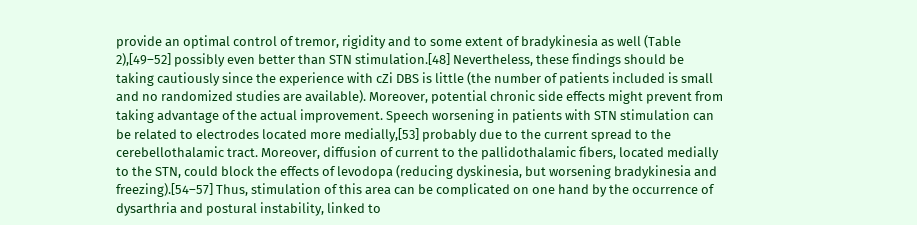provide an optimal control of tremor, rigidity and to some extent of bradykinesia as well (Table 2),[49–52] possibly even better than STN stimulation.[48] Nevertheless, these findings should be taking cautiously since the experience with cZi DBS is little (the number of patients included is small and no randomized studies are available). Moreover, potential chronic side effects might prevent from taking advantage of the actual improvement. Speech worsening in patients with STN stimulation can be related to electrodes located more medially,[53] probably due to the current spread to the cerebellothalamic tract. Moreover, diffusion of current to the pallidothalamic fibers, located medially to the STN, could block the effects of levodopa (reducing dyskinesia, but worsening bradykinesia and freezing).[54–57] Thus, stimulation of this area can be complicated on one hand by the occurrence of dysarthria and postural instability, linked to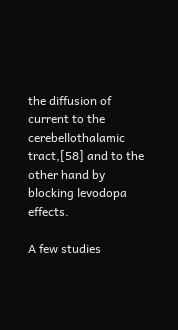the diffusion of current to the cerebellothalamic tract,[58] and to the other hand by blocking levodopa effects.

A few studies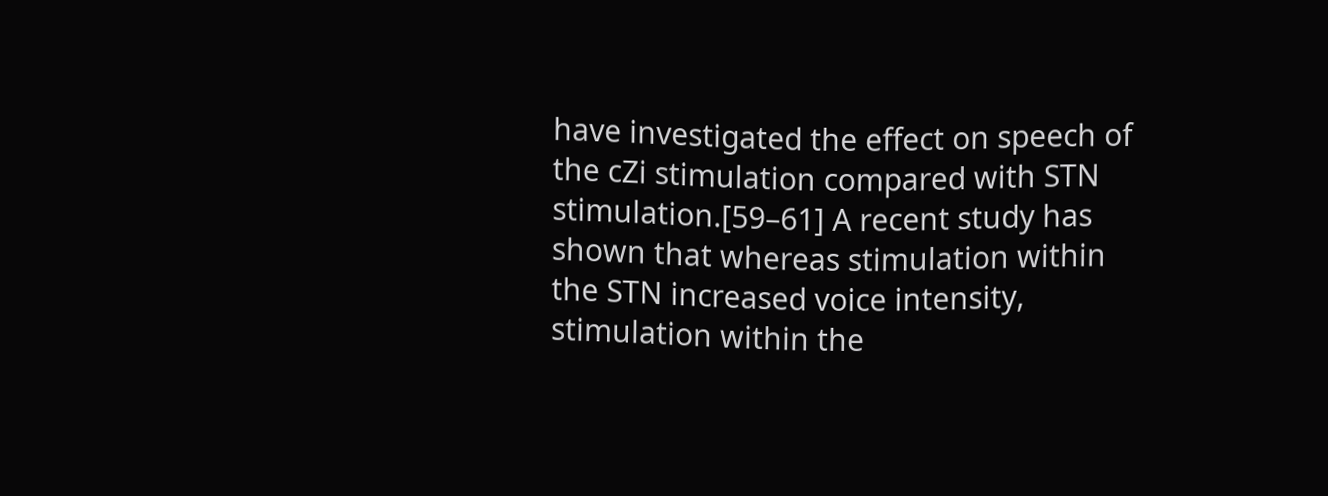have investigated the effect on speech of the cZi stimulation compared with STN stimulation.[59–61] A recent study has shown that whereas stimulation within the STN increased voice intensity, stimulation within the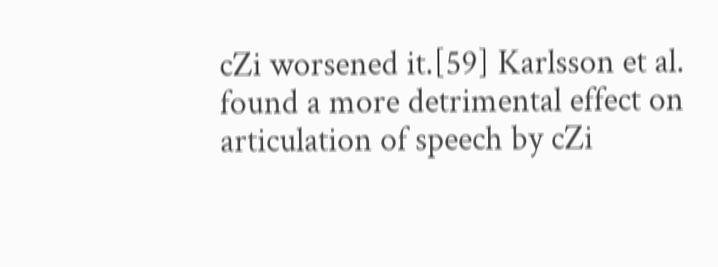cZi worsened it.[59] Karlsson et al. found a more detrimental effect on articulation of speech by cZi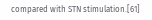compared with STN stimulation.[61]